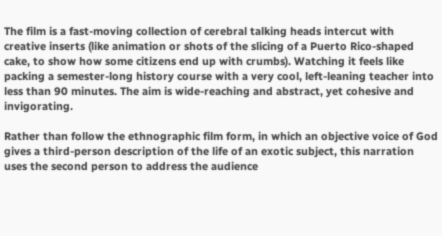The film is a fast-moving collection of cerebral talking heads intercut with creative inserts (like animation or shots of the slicing of a Puerto Rico-shaped cake, to show how some citizens end up with crumbs). Watching it feels like packing a semester-long history course with a very cool, left-leaning teacher into less than 90 minutes. The aim is wide-reaching and abstract, yet cohesive and invigorating.

Rather than follow the ethnographic film form, in which an objective voice of God gives a third-person description of the life of an exotic subject, this narration uses the second person to address the audience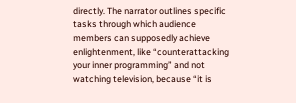directly. The narrator outlines specific tasks through which audience members can supposedly achieve enlightenment, like “counterattacking your inner programming” and not watching television, because “it is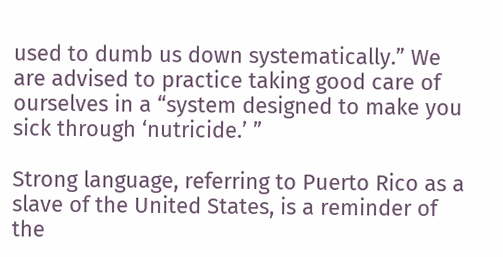used to dumb us down systematically.” We are advised to practice taking good care of ourselves in a “system designed to make you sick through ‘nutricide.’ ”

Strong language, referring to Puerto Rico as a slave of the United States, is a reminder of the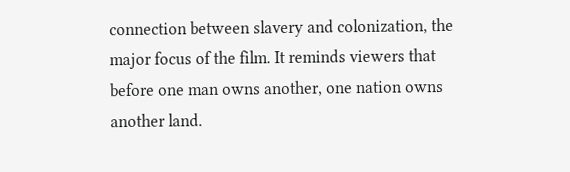connection between slavery and colonization, the major focus of the film. It reminds viewers that before one man owns another, one nation owns another land.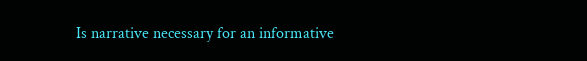Is narrative necessary for an informative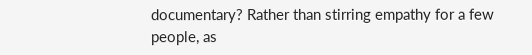documentary? Rather than stirring empathy for a few people, as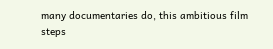many documentaries do, this ambitious film steps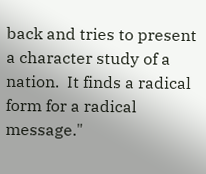back and tries to present a character study of a nation.  It finds a radical form for a radical message."